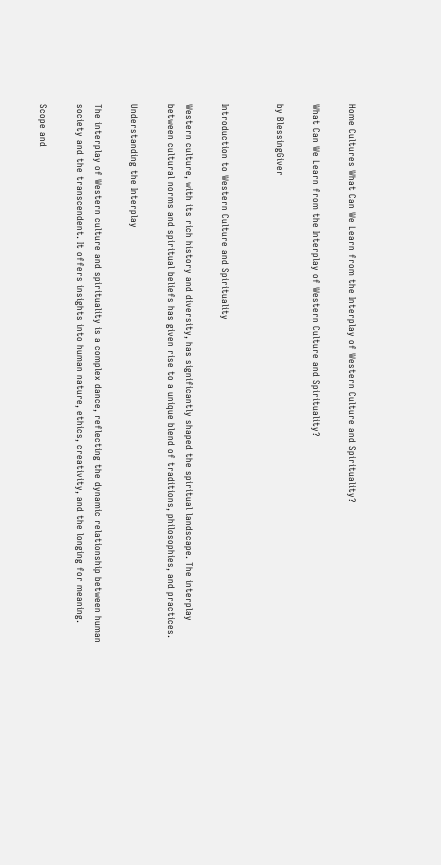Home Cultures What Can We Learn from the Interplay of Western Culture and Spirituality?

What Can We Learn from the Interplay of Western Culture and Spirituality?

by BlessingGiver


Introduction to Western Culture and Spirituality

Western culture, with its rich history and diversity, has significantly shaped the spiritual landscape. The interplay between cultural norms and spiritual beliefs has given rise to a unique blend of traditions, philosophies, and practices.

Understanding the Interplay

The interplay of Western culture and spirituality is a complex dance, reflecting the dynamic relationship between human society and the transcendent. It offers insights into human nature, ethics, creativity, and the longing for meaning.

Scope and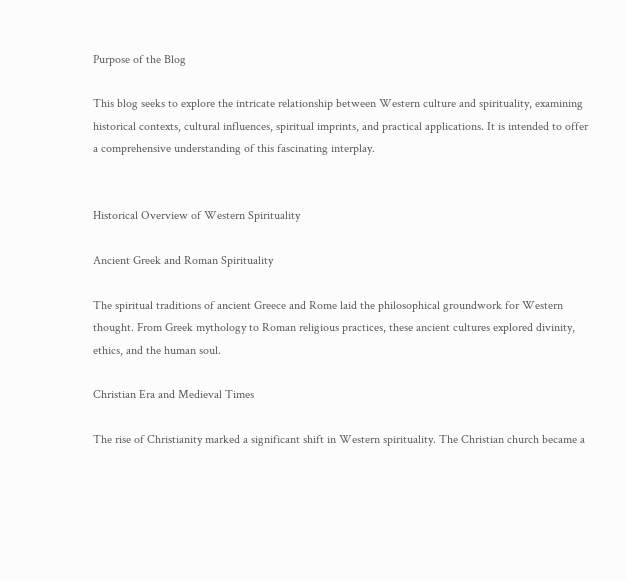Purpose of the Blog

This blog seeks to explore the intricate relationship between Western culture and spirituality, examining historical contexts, cultural influences, spiritual imprints, and practical applications. It is intended to offer a comprehensive understanding of this fascinating interplay.


Historical Overview of Western Spirituality

Ancient Greek and Roman Spirituality

The spiritual traditions of ancient Greece and Rome laid the philosophical groundwork for Western thought. From Greek mythology to Roman religious practices, these ancient cultures explored divinity, ethics, and the human soul.

Christian Era and Medieval Times

The rise of Christianity marked a significant shift in Western spirituality. The Christian church became a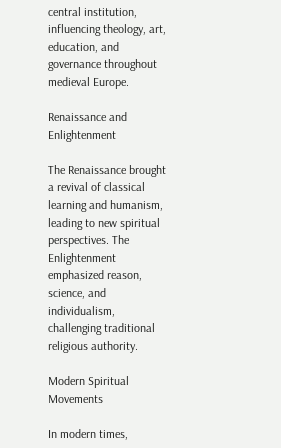central institution, influencing theology, art, education, and governance throughout medieval Europe.

Renaissance and Enlightenment

The Renaissance brought a revival of classical learning and humanism, leading to new spiritual perspectives. The Enlightenment emphasized reason, science, and individualism, challenging traditional religious authority.

Modern Spiritual Movements

In modern times,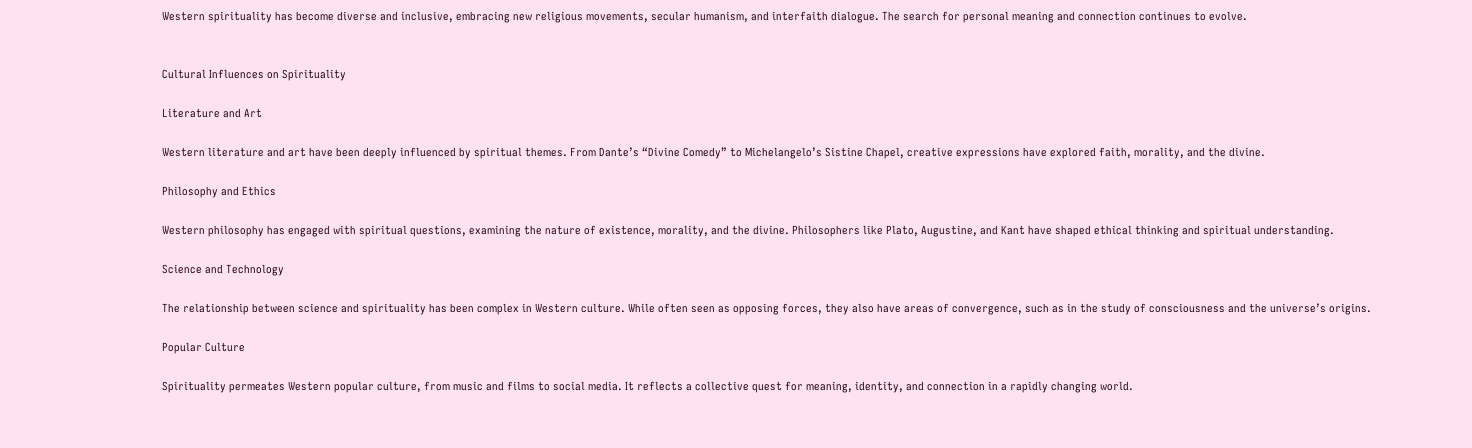Western spirituality has become diverse and inclusive, embracing new religious movements, secular humanism, and interfaith dialogue. The search for personal meaning and connection continues to evolve.


Cultural Influences on Spirituality

Literature and Art

Western literature and art have been deeply influenced by spiritual themes. From Dante’s “Divine Comedy” to Michelangelo’s Sistine Chapel, creative expressions have explored faith, morality, and the divine.

Philosophy and Ethics

Western philosophy has engaged with spiritual questions, examining the nature of existence, morality, and the divine. Philosophers like Plato, Augustine, and Kant have shaped ethical thinking and spiritual understanding.

Science and Technology

The relationship between science and spirituality has been complex in Western culture. While often seen as opposing forces, they also have areas of convergence, such as in the study of consciousness and the universe’s origins.

Popular Culture

Spirituality permeates Western popular culture, from music and films to social media. It reflects a collective quest for meaning, identity, and connection in a rapidly changing world.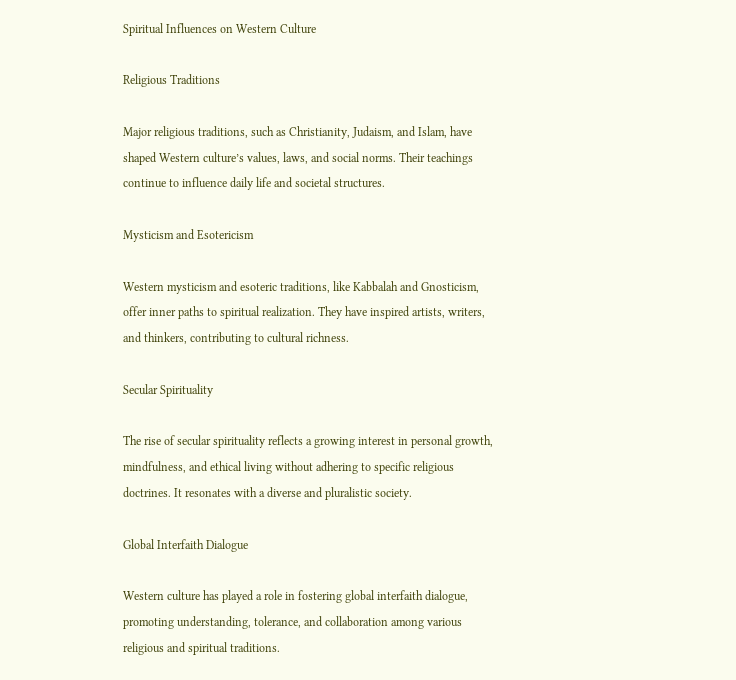Spiritual Influences on Western Culture

Religious Traditions

Major religious traditions, such as Christianity, Judaism, and Islam, have shaped Western culture’s values, laws, and social norms. Their teachings continue to influence daily life and societal structures.

Mysticism and Esotericism

Western mysticism and esoteric traditions, like Kabbalah and Gnosticism, offer inner paths to spiritual realization. They have inspired artists, writers, and thinkers, contributing to cultural richness.

Secular Spirituality

The rise of secular spirituality reflects a growing interest in personal growth, mindfulness, and ethical living without adhering to specific religious doctrines. It resonates with a diverse and pluralistic society.

Global Interfaith Dialogue

Western culture has played a role in fostering global interfaith dialogue, promoting understanding, tolerance, and collaboration among various religious and spiritual traditions.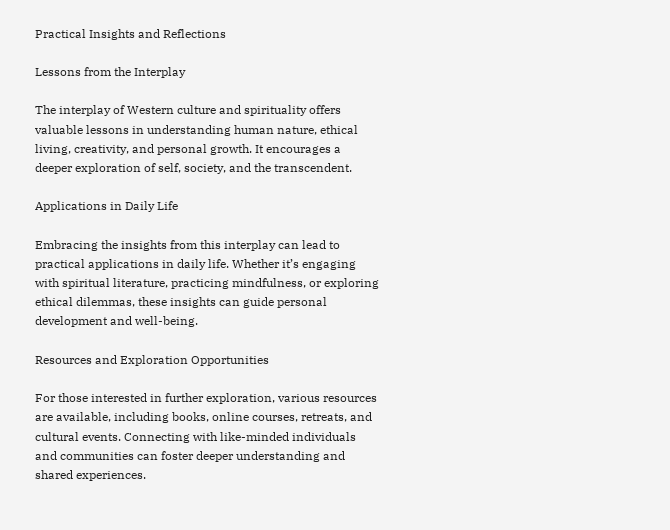Practical Insights and Reflections

Lessons from the Interplay

The interplay of Western culture and spirituality offers valuable lessons in understanding human nature, ethical living, creativity, and personal growth. It encourages a deeper exploration of self, society, and the transcendent.

Applications in Daily Life

Embracing the insights from this interplay can lead to practical applications in daily life. Whether it’s engaging with spiritual literature, practicing mindfulness, or exploring ethical dilemmas, these insights can guide personal development and well-being.

Resources and Exploration Opportunities

For those interested in further exploration, various resources are available, including books, online courses, retreats, and cultural events. Connecting with like-minded individuals and communities can foster deeper understanding and shared experiences.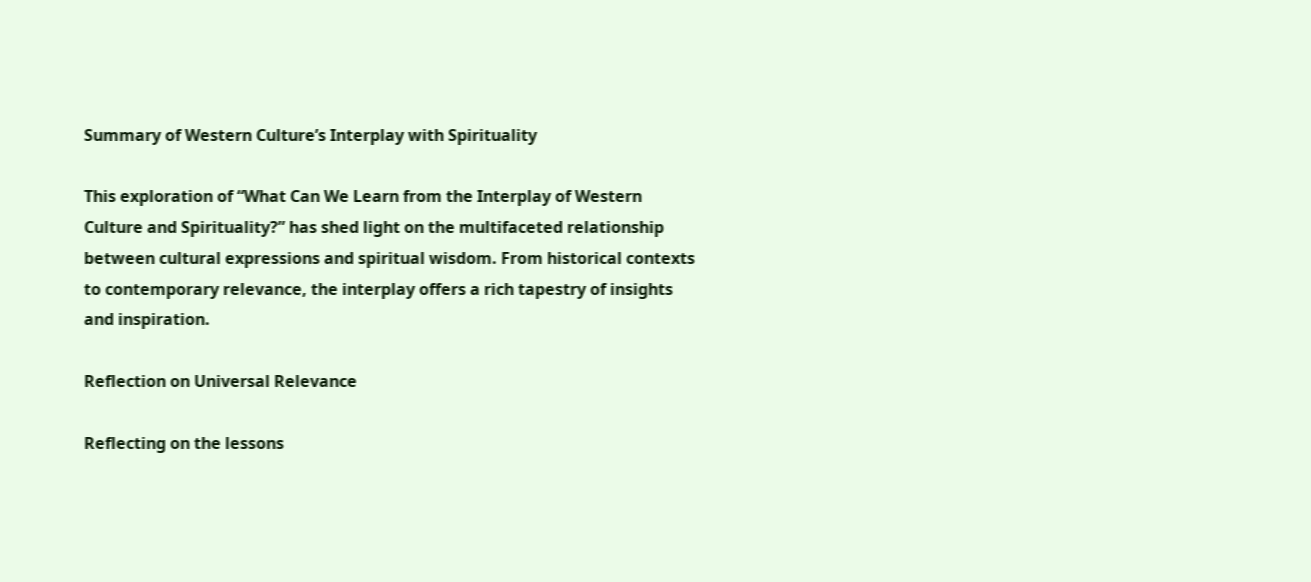Summary of Western Culture’s Interplay with Spirituality

This exploration of “What Can We Learn from the Interplay of Western Culture and Spirituality?” has shed light on the multifaceted relationship between cultural expressions and spiritual wisdom. From historical contexts to contemporary relevance, the interplay offers a rich tapestry of insights and inspiration.

Reflection on Universal Relevance

Reflecting on the lessons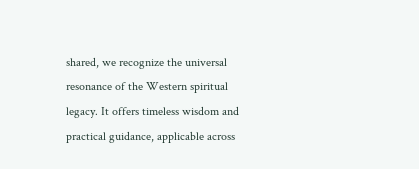shared, we recognize the universal resonance of the Western spiritual legacy. It offers timeless wisdom and practical guidance, applicable across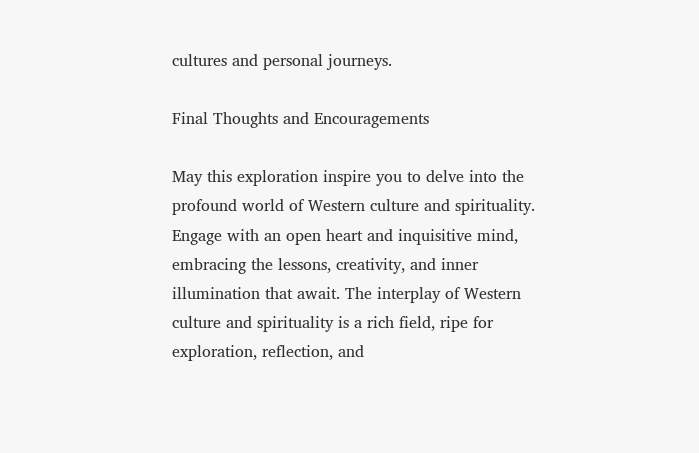cultures and personal journeys.

Final Thoughts and Encouragements

May this exploration inspire you to delve into the profound world of Western culture and spirituality. Engage with an open heart and inquisitive mind, embracing the lessons, creativity, and inner illumination that await. The interplay of Western culture and spirituality is a rich field, ripe for exploration, reflection, and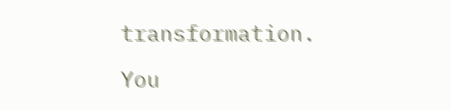transformation.

You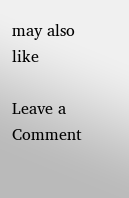may also like

Leave a Comment